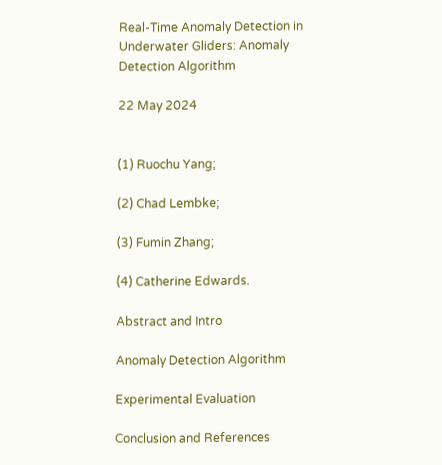Real-Time Anomaly Detection in Underwater Gliders: Anomaly Detection Algorithm

22 May 2024


(1) Ruochu Yang;

(2) Chad Lembke;

(3) Fumin Zhang;

(4) Catherine Edwards.

Abstract and Intro

Anomaly Detection Algorithm

Experimental Evaluation

Conclusion and References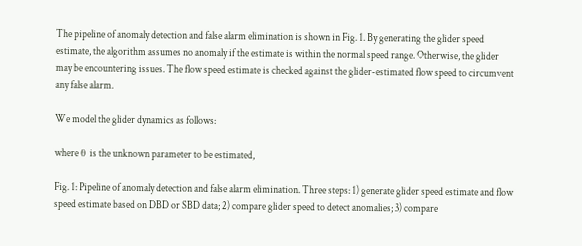The pipeline of anomaly detection and false alarm elimination is shown in Fig. 1. By generating the glider speed estimate, the algorithm assumes no anomaly if the estimate is within the normal speed range. Otherwise, the glider may be encountering issues. The flow speed estimate is checked against the glider-estimated flow speed to circumvent any false alarm.

We model the glider dynamics as follows:

where θ is the unknown parameter to be estimated,

Fig. 1: Pipeline of anomaly detection and false alarm elimination. Three steps: 1) generate glider speed estimate and flow speed estimate based on DBD or SBD data; 2) compare glider speed to detect anomalies; 3) compare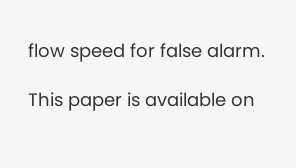flow speed for false alarm.

This paper is available on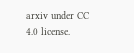arxiv under CC 4.0 license.